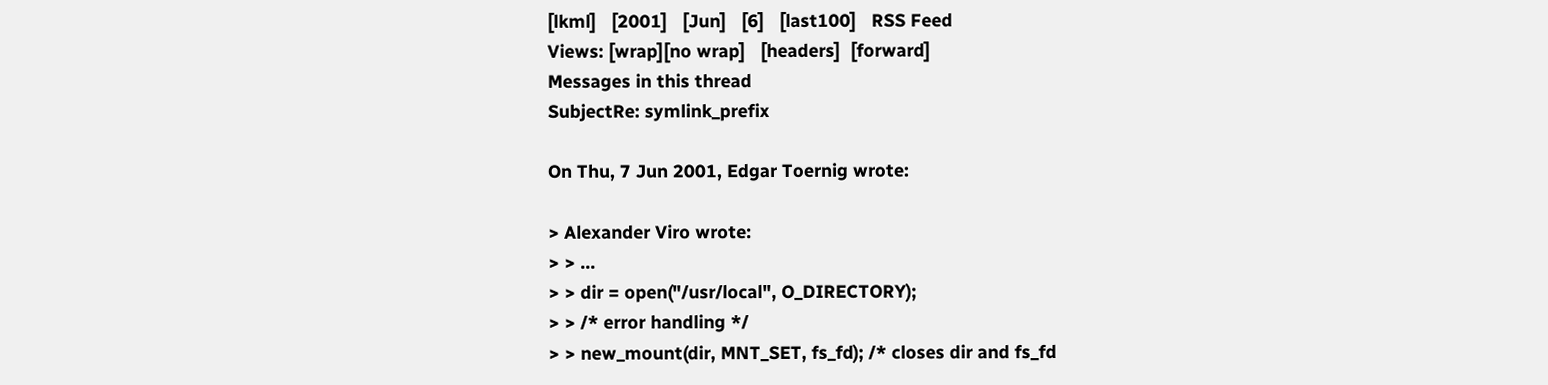[lkml]   [2001]   [Jun]   [6]   [last100]   RSS Feed
Views: [wrap][no wrap]   [headers]  [forward]
Messages in this thread
SubjectRe: symlink_prefix

On Thu, 7 Jun 2001, Edgar Toernig wrote:

> Alexander Viro wrote:
> > ...
> > dir = open("/usr/local", O_DIRECTORY);
> > /* error handling */
> > new_mount(dir, MNT_SET, fs_fd); /* closes dir and fs_fd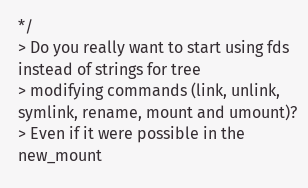*/
> Do you really want to start using fds instead of strings for tree
> modifying commands (link, unlink, symlink, rename, mount and umount)?
> Even if it were possible in the new_mount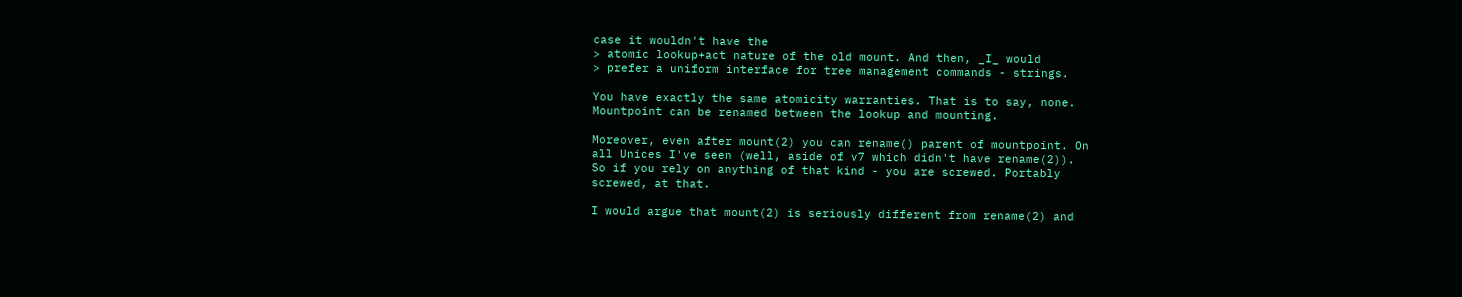case it wouldn't have the
> atomic lookup+act nature of the old mount. And then, _I_ would
> prefer a uniform interface for tree management commands - strings.

You have exactly the same atomicity warranties. That is to say, none.
Mountpoint can be renamed between the lookup and mounting.

Moreover, even after mount(2) you can rename() parent of mountpoint. On
all Unices I've seen (well, aside of v7 which didn't have rename(2)).
So if you rely on anything of that kind - you are screwed. Portably
screwed, at that.

I would argue that mount(2) is seriously different from rename(2) and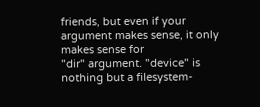friends, but even if your argument makes sense, it only makes sense for
"dir" argument. "device" is nothing but a filesystem-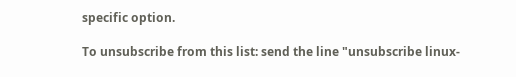specific option.

To unsubscribe from this list: send the line "unsubscribe linux-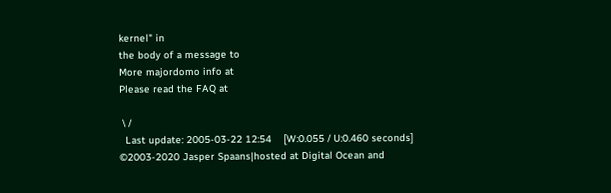kernel" in
the body of a message to
More majordomo info at
Please read the FAQ at

 \ /
  Last update: 2005-03-22 12:54    [W:0.055 / U:0.460 seconds]
©2003-2020 Jasper Spaans|hosted at Digital Ocean and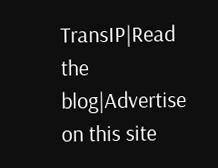TransIP|Read the blog|Advertise on this site